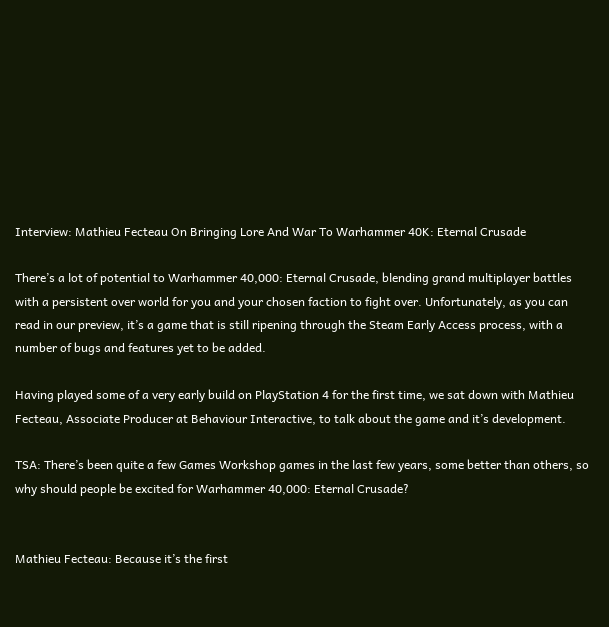Interview: Mathieu Fecteau On Bringing Lore And War To Warhammer 40K: Eternal Crusade

There’s a lot of potential to Warhammer 40,000: Eternal Crusade, blending grand multiplayer battles with a persistent over world for you and your chosen faction to fight over. Unfortunately, as you can read in our preview, it’s a game that is still ripening through the Steam Early Access process, with a number of bugs and features yet to be added.

Having played some of a very early build on PlayStation 4 for the first time, we sat down with Mathieu Fecteau, Associate Producer at Behaviour Interactive, to talk about the game and it’s development.

TSA: There’s been quite a few Games Workshop games in the last few years, some better than others, so why should people be excited for Warhammer 40,000: Eternal Crusade?


Mathieu Fecteau: Because it’s the first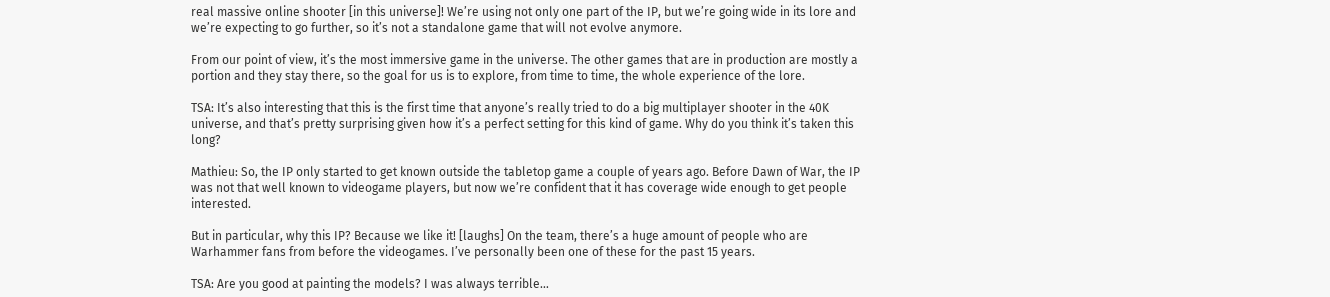real massive online shooter [in this universe]! We’re using not only one part of the IP, but we’re going wide in its lore and we’re expecting to go further, so it’s not a standalone game that will not evolve anymore.

From our point of view, it’s the most immersive game in the universe. The other games that are in production are mostly a portion and they stay there, so the goal for us is to explore, from time to time, the whole experience of the lore.

TSA: It’s also interesting that this is the first time that anyone’s really tried to do a big multiplayer shooter in the 40K universe, and that’s pretty surprising given how it’s a perfect setting for this kind of game. Why do you think it’s taken this long?

Mathieu: So, the IP only started to get known outside the tabletop game a couple of years ago. Before Dawn of War, the IP was not that well known to videogame players, but now we’re confident that it has coverage wide enough to get people interested.

But in particular, why this IP? Because we like it! [laughs] On the team, there’s a huge amount of people who are Warhammer fans from before the videogames. I’ve personally been one of these for the past 15 years.

TSA: Are you good at painting the models? I was always terrible…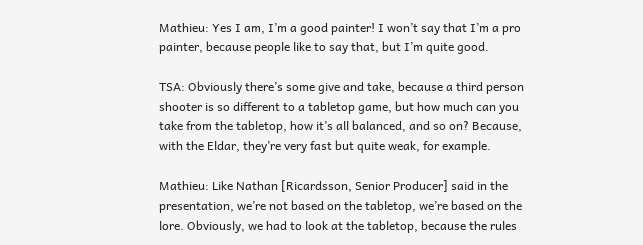Mathieu: Yes I am, I’m a good painter! I won’t say that I’m a pro painter, because people like to say that, but I’m quite good.

TSA: Obviously there’s some give and take, because a third person shooter is so different to a tabletop game, but how much can you take from the tabletop, how it’s all balanced, and so on? Because, with the Eldar, they’re very fast but quite weak, for example.

Mathieu: Like Nathan [Ricardsson, Senior Producer] said in the presentation, we’re not based on the tabletop, we’re based on the lore. Obviously, we had to look at the tabletop, because the rules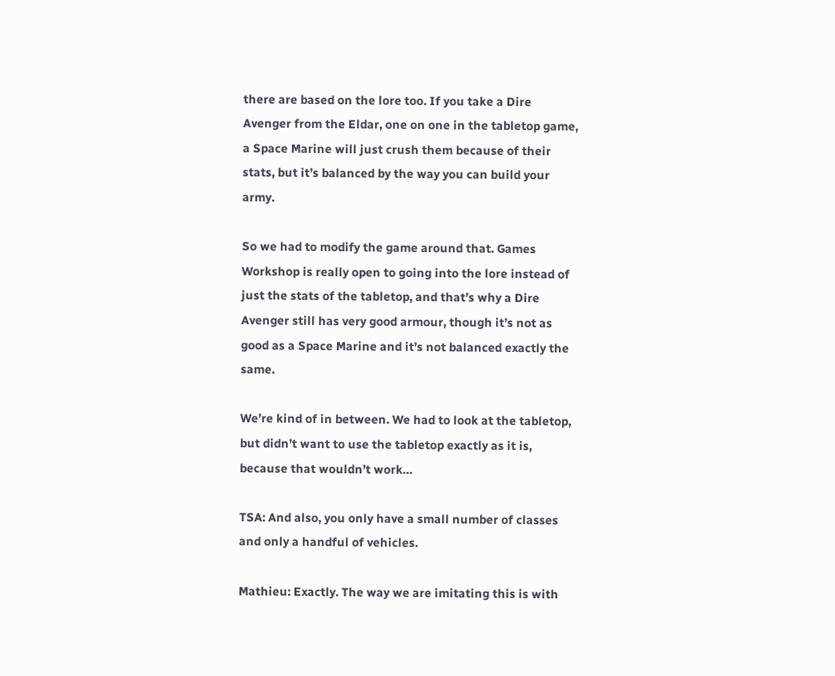there are based on the lore too. If you take a Dire Avenger from the Eldar, one on one in the tabletop game, a Space Marine will just crush them because of their stats, but it’s balanced by the way you can build your army.

So we had to modify the game around that. Games Workshop is really open to going into the lore instead of just the stats of the tabletop, and that’s why a Dire Avenger still has very good armour, though it’s not as good as a Space Marine and it’s not balanced exactly the same.

We’re kind of in between. We had to look at the tabletop, but didn’t want to use the tabletop exactly as it is, because that wouldn’t work…

TSA: And also, you only have a small number of classes and only a handful of vehicles.

Mathieu: Exactly. The way we are imitating this is with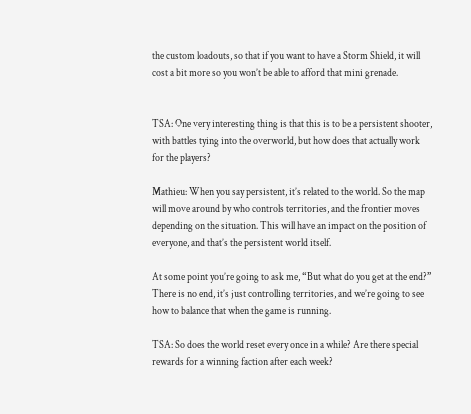the custom loadouts, so that if you want to have a Storm Shield, it will cost a bit more so you won’t be able to afford that mini grenade.


TSA: One very interesting thing is that this is to be a persistent shooter, with battles tying into the overworld, but how does that actually work for the players?

Mathieu: When you say persistent, it’s related to the world. So the map will move around by who controls territories, and the frontier moves depending on the situation. This will have an impact on the position of everyone, and that’s the persistent world itself.

At some point you’re going to ask me, “But what do you get at the end?” There is no end, it’s just controlling territories, and we’re going to see how to balance that when the game is running.

TSA: So does the world reset every once in a while? Are there special rewards for a winning faction after each week?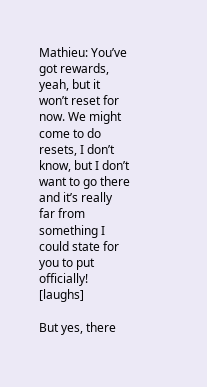Mathieu: You’ve got rewards, yeah, but it won’t reset for now. We might come to do resets, I don’t know, but I don’t want to go there and it’s really far from something I could state for you to put officially! [laughs]

But yes, there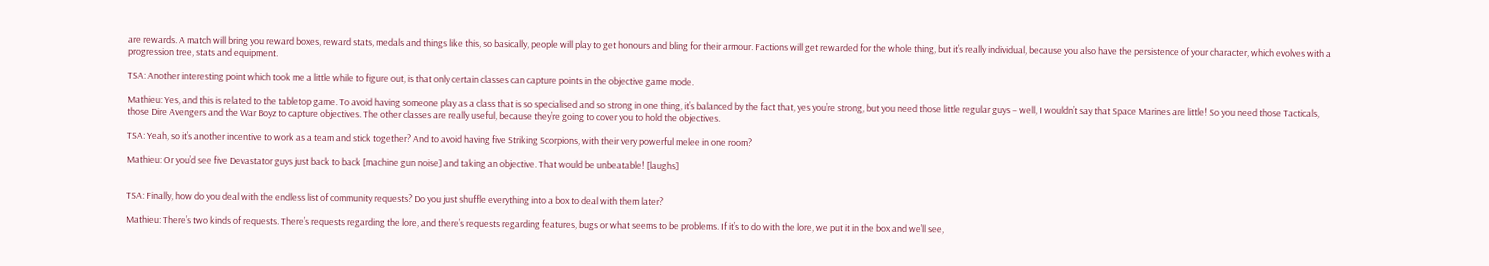are rewards. A match will bring you reward boxes, reward stats, medals and things like this, so basically, people will play to get honours and bling for their armour. Factions will get rewarded for the whole thing, but it’s really individual, because you also have the persistence of your character, which evolves with a progression tree, stats and equipment.

TSA: Another interesting point which took me a little while to figure out, is that only certain classes can capture points in the objective game mode.

Mathieu: Yes, and this is related to the tabletop game. To avoid having someone play as a class that is so specialised and so strong in one thing, it’s balanced by the fact that, yes you’re strong, but you need those little regular guys – well, I wouldn’t say that Space Marines are little! So you need those Tacticals, those Dire Avengers and the War Boyz to capture objectives. The other classes are really useful, because they’re going to cover you to hold the objectives.

TSA: Yeah, so it’s another incentive to work as a team and stick together? And to avoid having five Striking Scorpions, with their very powerful melee in one room?

Mathieu: Or you’d see five Devastator guys just back to back [machine gun noise] and taking an objective. That would be unbeatable! [laughs]


TSA: Finally, how do you deal with the endless list of community requests? Do you just shuffle everything into a box to deal with them later?

Mathieu: There’s two kinds of requests. There’s requests regarding the lore, and there’s requests regarding features, bugs or what seems to be problems. If it’s to do with the lore, we put it in the box and we’ll see,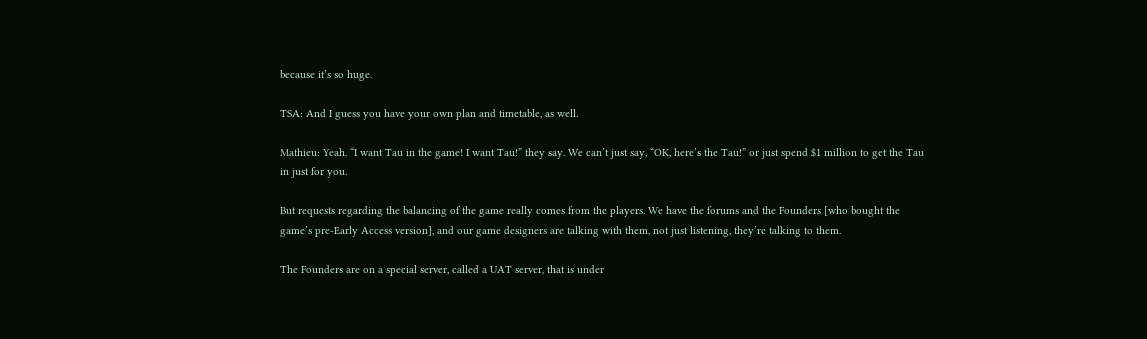because it’s so huge.

TSA: And I guess you have your own plan and timetable, as well.

Mathieu: Yeah. “I want Tau in the game! I want Tau!” they say. We can’t just say, “OK, here’s the Tau!” or just spend $1 million to get the Tau in just for you.

But requests regarding the balancing of the game really comes from the players. We have the forums and the Founders [who bought the game’s pre-Early Access version], and our game designers are talking with them, not just listening, they’re talking to them.

The Founders are on a special server, called a UAT server, that is under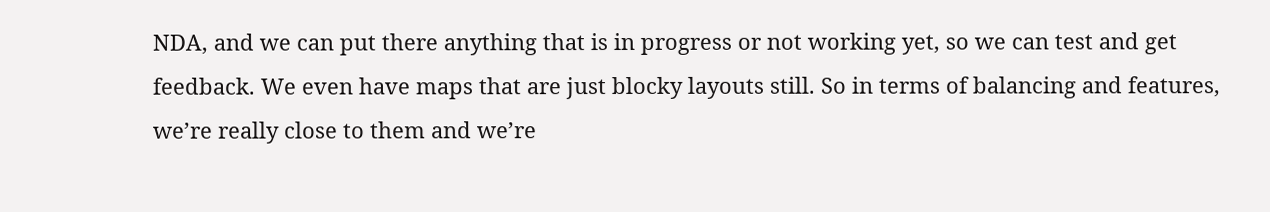NDA, and we can put there anything that is in progress or not working yet, so we can test and get feedback. We even have maps that are just blocky layouts still. So in terms of balancing and features, we’re really close to them and we’re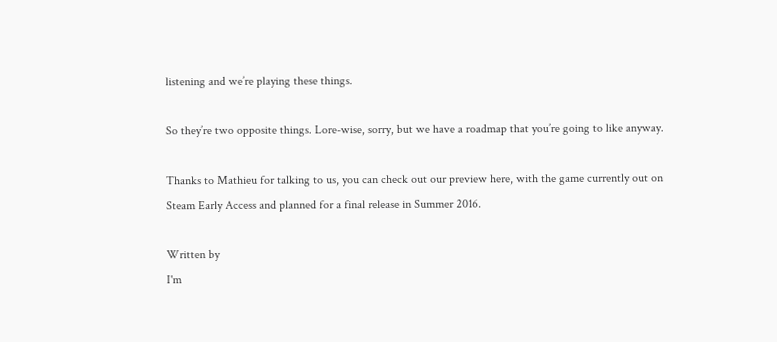listening and we’re playing these things.

So they’re two opposite things. Lore-wise, sorry, but we have a roadmap that you’re going to like anyway.

Thanks to Mathieu for talking to us, you can check out our preview here, with the game currently out on Steam Early Access and planned for a final release in Summer 2016.

Written by
I'm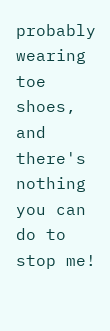probably wearing toe shoes, and there's nothing you can do to stop me!